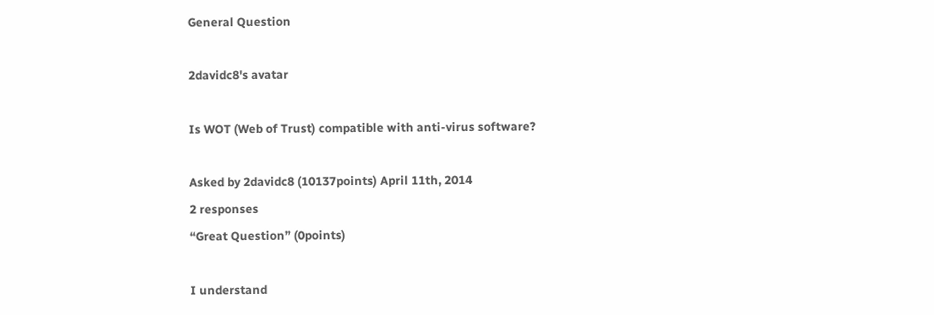General Question

2davidc8's avatar

Is WOT (Web of Trust) compatible with anti-virus software?

Asked by 2davidc8 (10137points) April 11th, 2014
2 responses
“Great Question” (0points)

I understand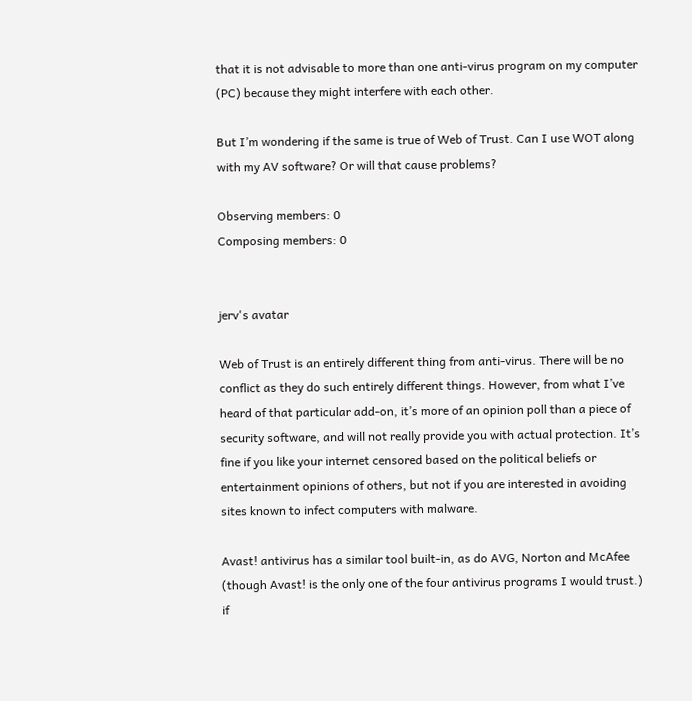that it is not advisable to more than one anti-virus program on my computer (PC) because they might interfere with each other.

But I’m wondering if the same is true of Web of Trust. Can I use WOT along with my AV software? Or will that cause problems?

Observing members: 0
Composing members: 0


jerv's avatar

Web of Trust is an entirely different thing from anti-virus. There will be no conflict as they do such entirely different things. However, from what I’ve heard of that particular add-on, it’s more of an opinion poll than a piece of security software, and will not really provide you with actual protection. It’s fine if you like your internet censored based on the political beliefs or entertainment opinions of others, but not if you are interested in avoiding sites known to infect computers with malware.

Avast! antivirus has a similar tool built-in, as do AVG, Norton and McAfee (though Avast! is the only one of the four antivirus programs I would trust.) if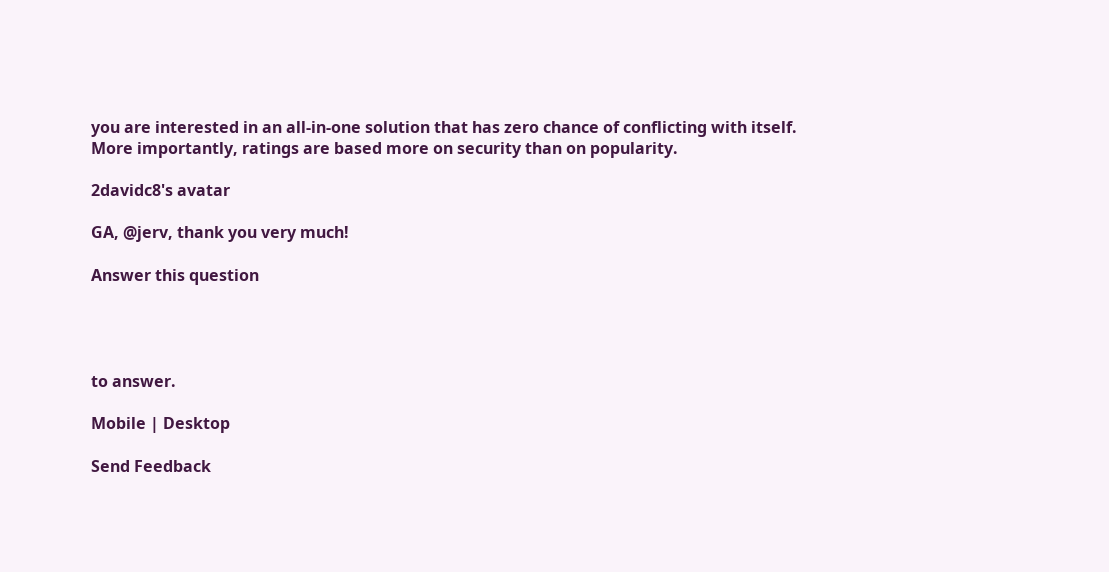you are interested in an all-in-one solution that has zero chance of conflicting with itself. More importantly, ratings are based more on security than on popularity.

2davidc8's avatar

GA, @jerv, thank you very much!

Answer this question




to answer.

Mobile | Desktop

Send Feedback